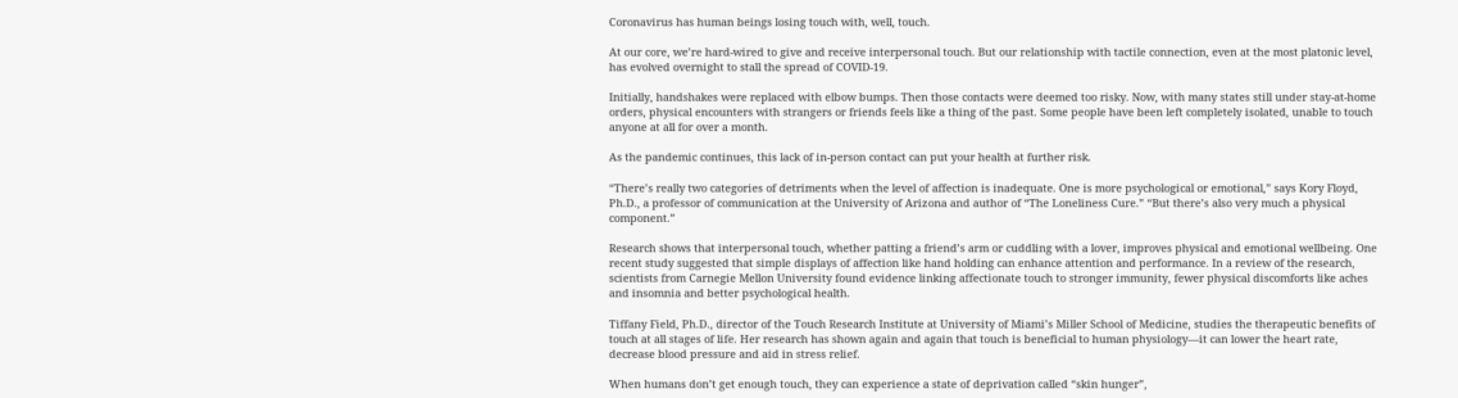Coronavirus has human beings losing touch with, well, touch.

At our core, we’re hard-wired to give and receive interpersonal touch. But our relationship with tactile connection, even at the most platonic level, has evolved overnight to stall the spread of COVID-19.

Initially, handshakes were replaced with elbow bumps. Then those contacts were deemed too risky. Now, with many states still under stay-at-home orders, physical encounters with strangers or friends feels like a thing of the past. Some people have been left completely isolated, unable to touch anyone at all for over a month.

As the pandemic continues, this lack of in-person contact can put your health at further risk.

“There’s really two categories of detriments when the level of affection is inadequate. One is more psychological or emotional,” says Kory Floyd, Ph.D., a professor of communication at the University of Arizona and author of “The Loneliness Cure.” “But there’s also very much a physical component.”

Research shows that interpersonal touch, whether patting a friend’s arm or cuddling with a lover, improves physical and emotional wellbeing. One recent study suggested that simple displays of affection like hand holding can enhance attention and performance. In a review of the research, scientists from Carnegie Mellon University found evidence linking affectionate touch to stronger immunity, fewer physical discomforts like aches and insomnia and better psychological health.

Tiffany Field, Ph.D., director of the Touch Research Institute at University of Miami’s Miller School of Medicine, studies the therapeutic benefits of touch at all stages of life. Her research has shown again and again that touch is beneficial to human physiology—it can lower the heart rate, decrease blood pressure and aid in stress relief.

When humans don’t get enough touch, they can experience a state of deprivation called “skin hunger”,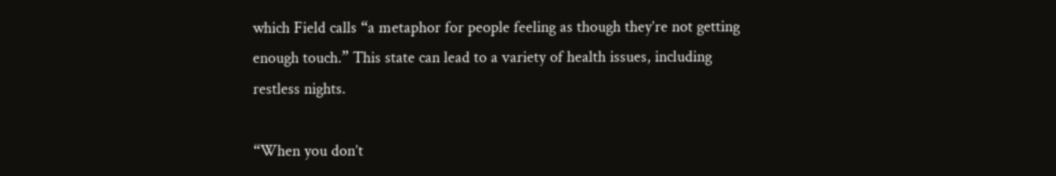which Field calls “a metaphor for people feeling as though they’re not getting enough touch.” This state can lead to a variety of health issues, including restless nights.

“When you don’t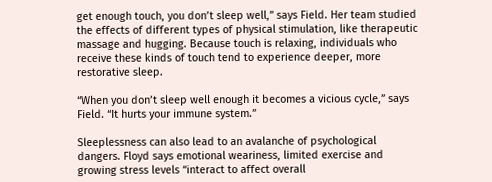get enough touch, you don’t sleep well,” says Field. Her team studied the effects of different types of physical stimulation, like therapeutic massage and hugging. Because touch is relaxing, individuals who receive these kinds of touch tend to experience deeper, more restorative sleep.

“When you don’t sleep well enough it becomes a vicious cycle,” says Field. “It hurts your immune system.”

Sleeplessness can also lead to an avalanche of psychological dangers. Floyd says emotional weariness, limited exercise and growing stress levels “interact to affect overall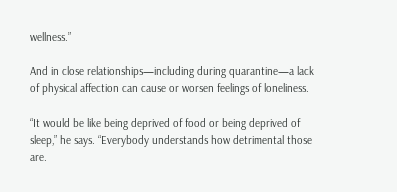wellness.”

And in close relationships—including during quarantine—a lack of physical affection can cause or worsen feelings of loneliness.

“It would be like being deprived of food or being deprived of sleep,” he says. “Everybody understands how detrimental those are.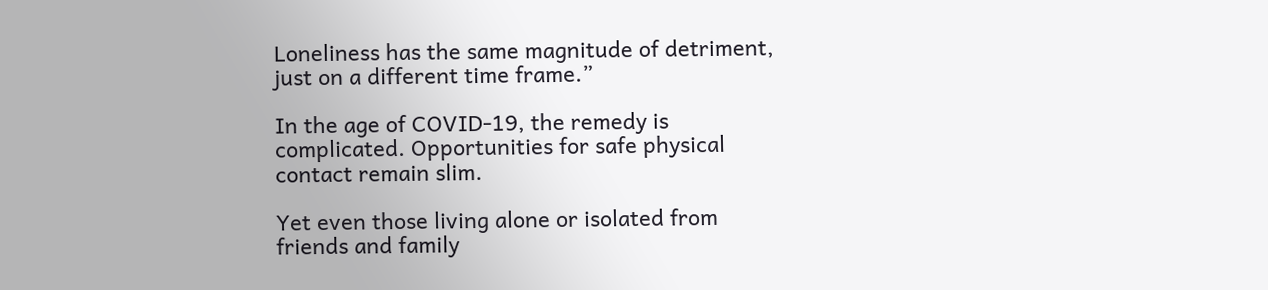Loneliness has the same magnitude of detriment, just on a different time frame.”

In the age of COVID-19, the remedy is complicated. Opportunities for safe physical contact remain slim.

Yet even those living alone or isolated from friends and family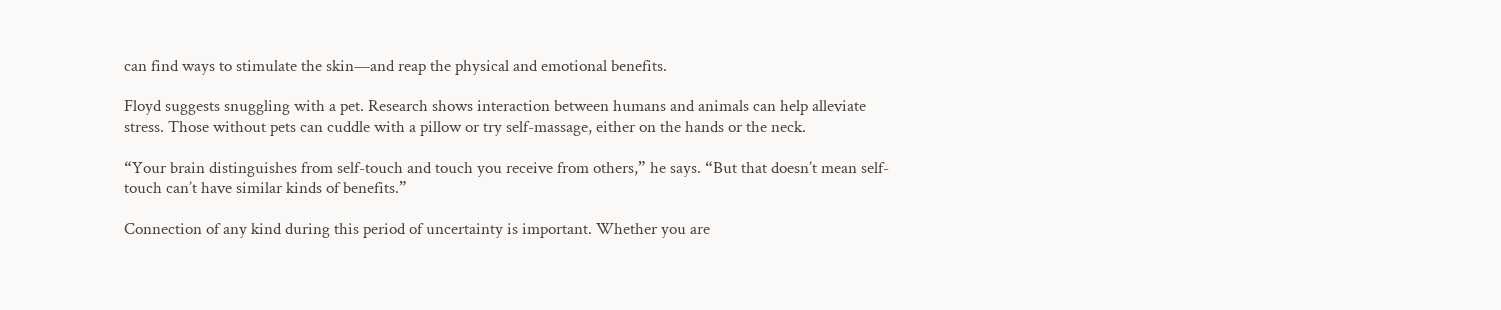can find ways to stimulate the skin—and reap the physical and emotional benefits.

Floyd suggests snuggling with a pet. Research shows interaction between humans and animals can help alleviate stress. Those without pets can cuddle with a pillow or try self-massage, either on the hands or the neck.

“Your brain distinguishes from self-touch and touch you receive from others,” he says. “But that doesn’t mean self-touch can’t have similar kinds of benefits.”

Connection of any kind during this period of uncertainty is important. Whether you are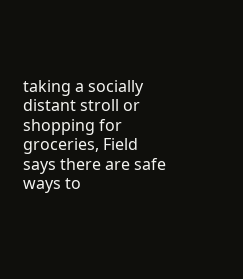taking a socially distant stroll or shopping for groceries, Field says there are safe ways to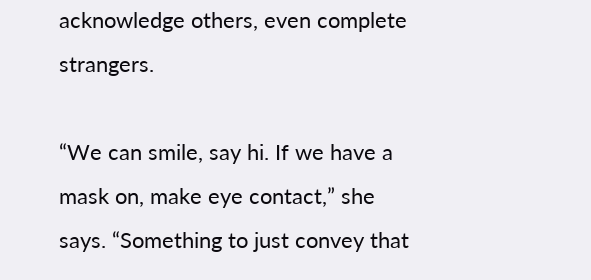acknowledge others, even complete strangers.

“We can smile, say hi. If we have a mask on, make eye contact,” she says. “Something to just convey that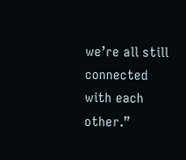we’re all still connected with each other.”